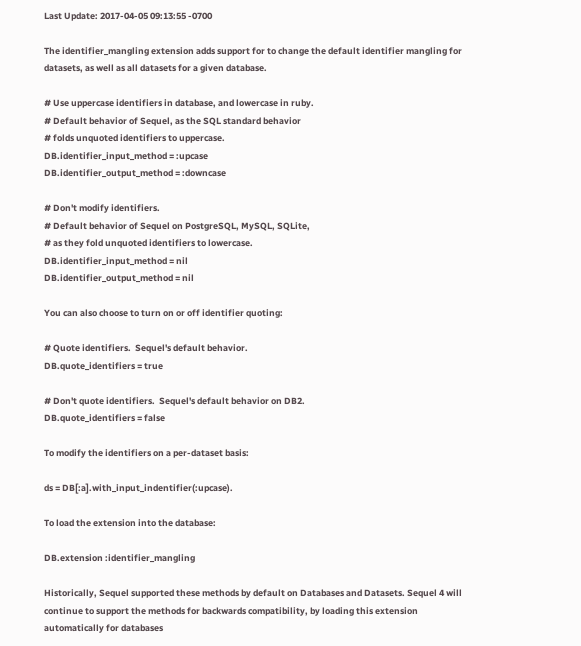Last Update: 2017-04-05 09:13:55 -0700

The identifier_mangling extension adds support for to change the default identifier mangling for datasets, as well as all datasets for a given database.

# Use uppercase identifiers in database, and lowercase in ruby.
# Default behavior of Sequel, as the SQL standard behavior
# folds unquoted identifiers to uppercase.
DB.identifier_input_method = :upcase
DB.identifier_output_method = :downcase

# Don't modify identifiers.
# Default behavior of Sequel on PostgreSQL, MySQL, SQLite,
# as they fold unquoted identifiers to lowercase.
DB.identifier_input_method = nil
DB.identifier_output_method = nil

You can also choose to turn on or off identifier quoting:

# Quote identifiers.  Sequel's default behavior.
DB.quote_identifiers = true

# Don't quote identifiers.  Sequel's default behavior on DB2.
DB.quote_identifiers = false

To modify the identifiers on a per-dataset basis:

ds = DB[:a].with_input_indentifier(:upcase).

To load the extension into the database:

DB.extension :identifier_mangling

Historically, Sequel supported these methods by default on Databases and Datasets. Sequel 4 will continue to support the methods for backwards compatibility, by loading this extension automatically for databases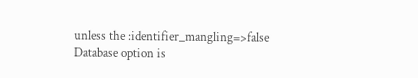unless the :identifier_mangling=>false Database option is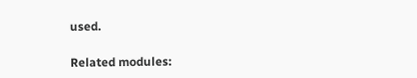used.

Related modules: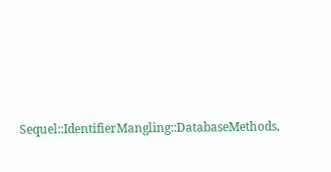Sequel::IdentifierMangling::DatabaseMethods,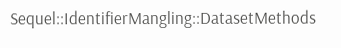Sequel::IdentifierMangling::DatasetMethods